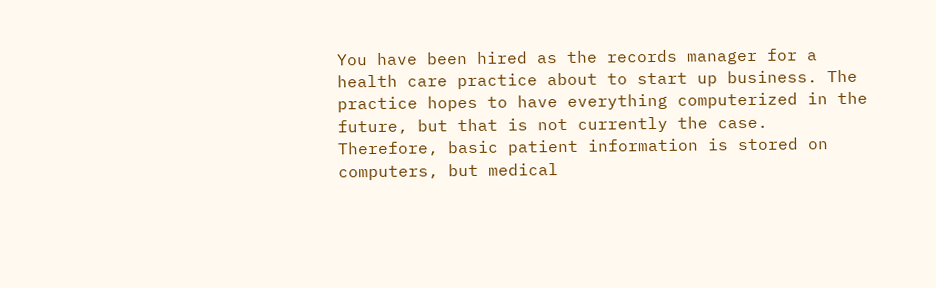You have been hired as the records manager for a health care practice about to start up business. The practice hopes to have everything computerized in the future, but that is not currently the case. Therefore, basic patient information is stored on computers, but medical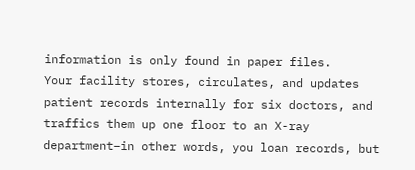information is only found in paper files.
Your facility stores, circulates, and updates patient records internally for six doctors, and traffics them up one floor to an X-ray department–in other words, you loan records, but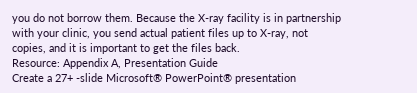you do not borrow them. Because the X-ray facility is in partnership with your clinic, you send actual patient files up to X-ray, not copies, and it is important to get the files back.
Resource: Appendix A, Presentation Guide
Create a 27+ -slide Microsoft® PowerPoint® presentation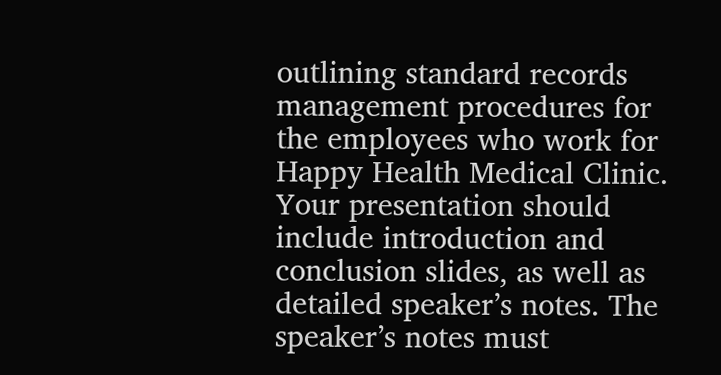outlining standard records management procedures for the employees who work for Happy Health Medical Clinic. Your presentation should include introduction and conclusion slides, as well as detailed speaker’s notes. The speaker’s notes must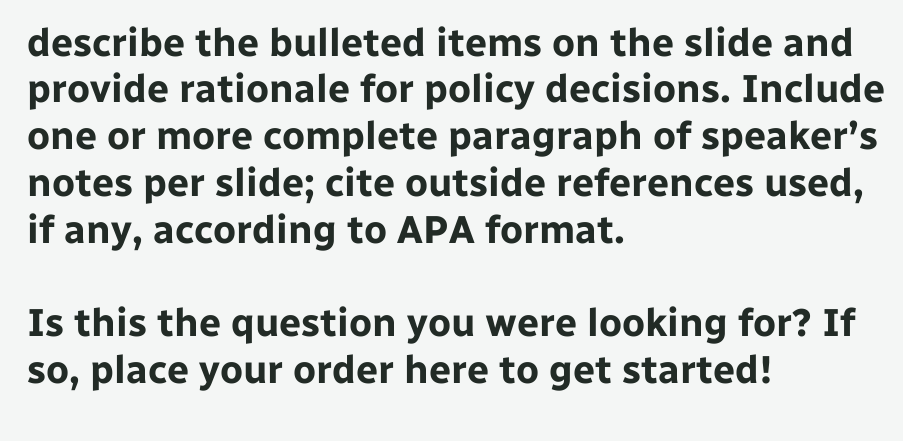describe the bulleted items on the slide and provide rationale for policy decisions. Include one or more complete paragraph of speaker’s notes per slide; cite outside references used, if any, according to APA format.

Is this the question you were looking for? If so, place your order here to get started!